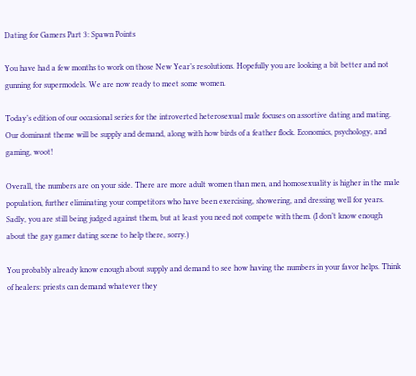Dating for Gamers Part 3: Spawn Points

You have had a few months to work on those New Year’s resolutions. Hopefully you are looking a bit better and not gunning for supermodels. We are now ready to meet some women.

Today’s edition of our occasional series for the introverted heterosexual male focuses on assortive dating and mating. Our dominant theme will be supply and demand, along with how birds of a feather flock. Economics, psychology, and gaming, woot!

Overall, the numbers are on your side. There are more adult women than men, and homosexuality is higher in the male population, further eliminating your competitors who have been exercising, showering, and dressing well for years. Sadly, you are still being judged against them, but at least you need not compete with them. (I don’t know enough about the gay gamer dating scene to help there, sorry.)

You probably already know enough about supply and demand to see how having the numbers in your favor helps. Think of healers: priests can demand whatever they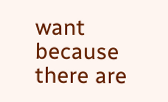want because there are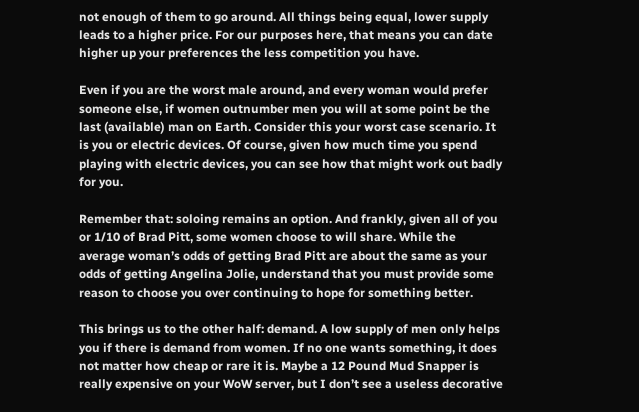not enough of them to go around. All things being equal, lower supply leads to a higher price. For our purposes here, that means you can date higher up your preferences the less competition you have.

Even if you are the worst male around, and every woman would prefer someone else, if women outnumber men you will at some point be the last (available) man on Earth. Consider this your worst case scenario. It is you or electric devices. Of course, given how much time you spend playing with electric devices, you can see how that might work out badly for you.

Remember that: soloing remains an option. And frankly, given all of you or 1/10 of Brad Pitt, some women choose to will share. While the average woman’s odds of getting Brad Pitt are about the same as your odds of getting Angelina Jolie, understand that you must provide some reason to choose you over continuing to hope for something better.

This brings us to the other half: demand. A low supply of men only helps you if there is demand from women. If no one wants something, it does not matter how cheap or rare it is. Maybe a 12 Pound Mud Snapper is really expensive on your WoW server, but I don’t see a useless decorative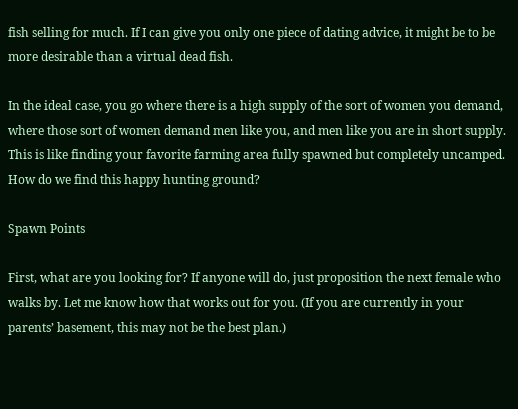fish selling for much. If I can give you only one piece of dating advice, it might be to be more desirable than a virtual dead fish.

In the ideal case, you go where there is a high supply of the sort of women you demand, where those sort of women demand men like you, and men like you are in short supply. This is like finding your favorite farming area fully spawned but completely uncamped. How do we find this happy hunting ground?

Spawn Points

First, what are you looking for? If anyone will do, just proposition the next female who walks by. Let me know how that works out for you. (If you are currently in your parents’ basement, this may not be the best plan.)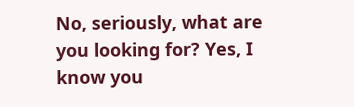No, seriously, what are you looking for? Yes, I know you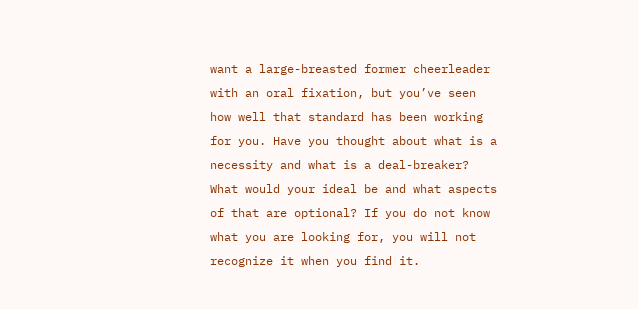want a large-breasted former cheerleader with an oral fixation, but you’ve seen how well that standard has been working for you. Have you thought about what is a necessity and what is a deal-breaker? What would your ideal be and what aspects of that are optional? If you do not know what you are looking for, you will not recognize it when you find it.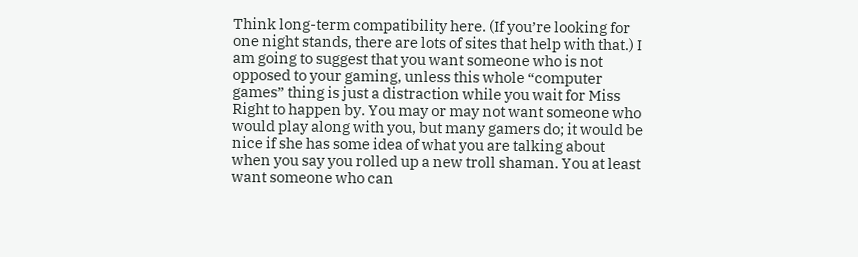Think long-term compatibility here. (If you’re looking for one night stands, there are lots of sites that help with that.) I am going to suggest that you want someone who is not opposed to your gaming, unless this whole “computer games” thing is just a distraction while you wait for Miss Right to happen by. You may or may not want someone who would play along with you, but many gamers do; it would be nice if she has some idea of what you are talking about when you say you rolled up a new troll shaman. You at least want someone who can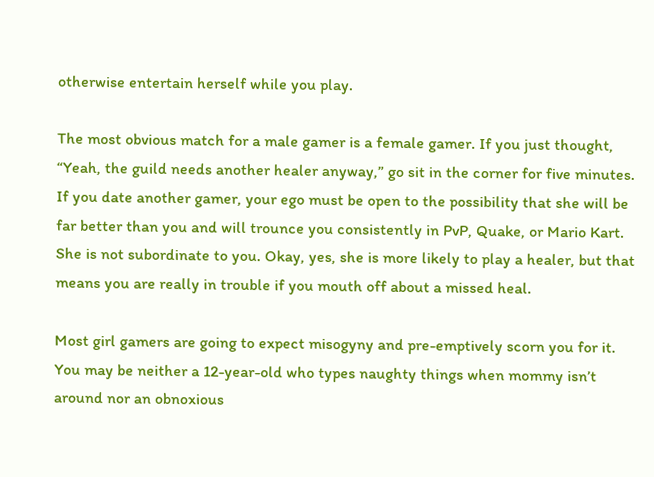otherwise entertain herself while you play.

The most obvious match for a male gamer is a female gamer. If you just thought, “Yeah, the guild needs another healer anyway,” go sit in the corner for five minutes. If you date another gamer, your ego must be open to the possibility that she will be far better than you and will trounce you consistently in PvP, Quake, or Mario Kart. She is not subordinate to you. Okay, yes, she is more likely to play a healer, but that means you are really in trouble if you mouth off about a missed heal.

Most girl gamers are going to expect misogyny and pre-emptively scorn you for it. You may be neither a 12-year-old who types naughty things when mommy isn’t around nor an obnoxious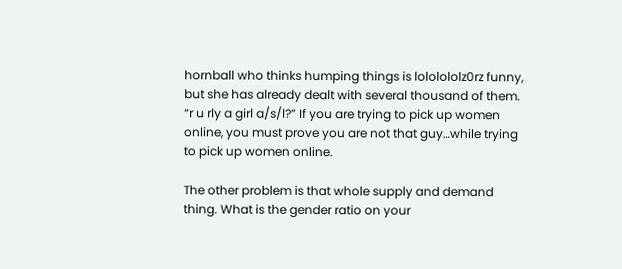hornball who thinks humping things is lololololz0rz funny, but she has already dealt with several thousand of them. “r u rly a girl a/s/l?” If you are trying to pick up women online, you must prove you are not that guy…while trying to pick up women online.

The other problem is that whole supply and demand thing. What is the gender ratio on your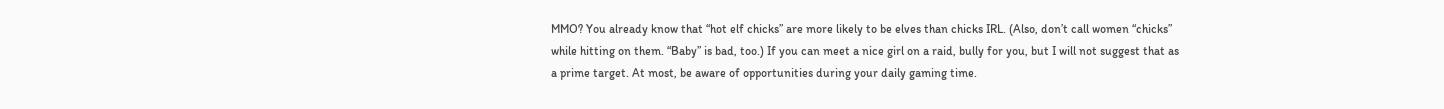MMO? You already know that “hot elf chicks” are more likely to be elves than chicks IRL. (Also, don’t call women “chicks” while hitting on them. “Baby” is bad, too.) If you can meet a nice girl on a raid, bully for you, but I will not suggest that as a prime target. At most, be aware of opportunities during your daily gaming time.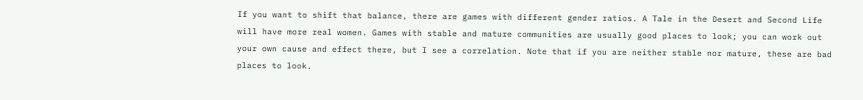If you want to shift that balance, there are games with different gender ratios. A Tale in the Desert and Second Life will have more real women. Games with stable and mature communities are usually good places to look; you can work out your own cause and effect there, but I see a correlation. Note that if you are neither stable nor mature, these are bad places to look.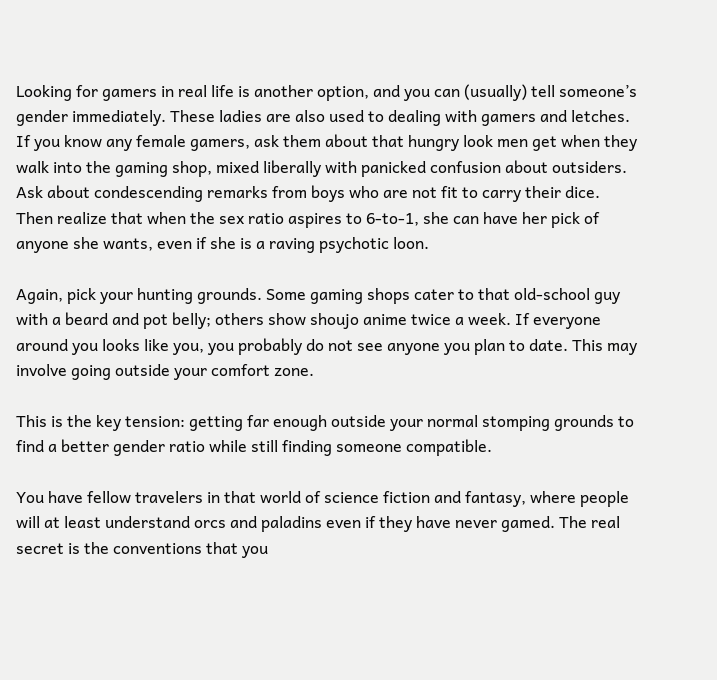Looking for gamers in real life is another option, and you can (usually) tell someone’s gender immediately. These ladies are also used to dealing with gamers and letches. If you know any female gamers, ask them about that hungry look men get when they walk into the gaming shop, mixed liberally with panicked confusion about outsiders. Ask about condescending remarks from boys who are not fit to carry their dice. Then realize that when the sex ratio aspires to 6-to-1, she can have her pick of anyone she wants, even if she is a raving psychotic loon.

Again, pick your hunting grounds. Some gaming shops cater to that old-school guy with a beard and pot belly; others show shoujo anime twice a week. If everyone around you looks like you, you probably do not see anyone you plan to date. This may involve going outside your comfort zone.

This is the key tension: getting far enough outside your normal stomping grounds to find a better gender ratio while still finding someone compatible.

You have fellow travelers in that world of science fiction and fantasy, where people will at least understand orcs and paladins even if they have never gamed. The real secret is the conventions that you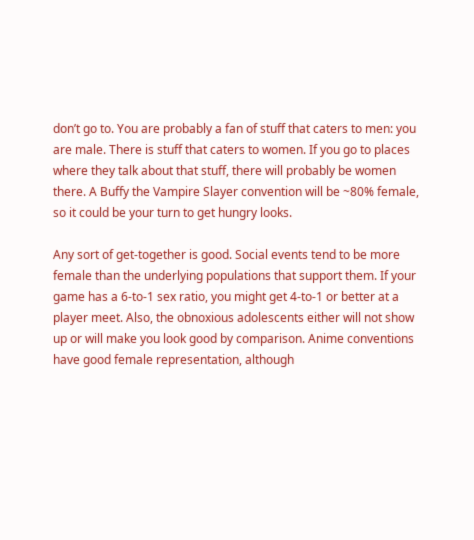don’t go to. You are probably a fan of stuff that caters to men: you are male. There is stuff that caters to women. If you go to places where they talk about that stuff, there will probably be women there. A Buffy the Vampire Slayer convention will be ~80% female, so it could be your turn to get hungry looks.

Any sort of get-together is good. Social events tend to be more female than the underlying populations that support them. If your game has a 6-to-1 sex ratio, you might get 4-to-1 or better at a player meet. Also, the obnoxious adolescents either will not show up or will make you look good by comparison. Anime conventions have good female representation, although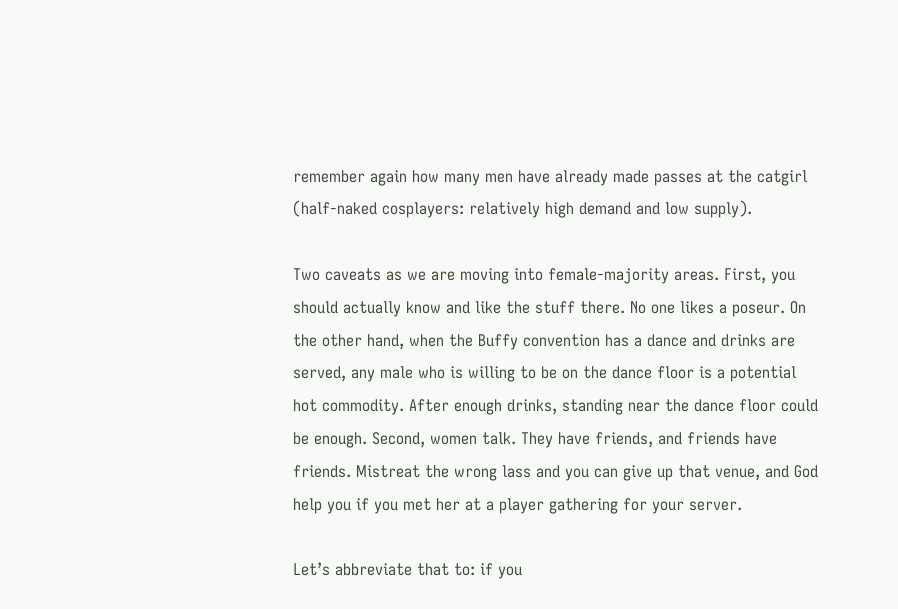remember again how many men have already made passes at the catgirl (half-naked cosplayers: relatively high demand and low supply).

Two caveats as we are moving into female-majority areas. First, you should actually know and like the stuff there. No one likes a poseur. On the other hand, when the Buffy convention has a dance and drinks are served, any male who is willing to be on the dance floor is a potential hot commodity. After enough drinks, standing near the dance floor could be enough. Second, women talk. They have friends, and friends have friends. Mistreat the wrong lass and you can give up that venue, and God help you if you met her at a player gathering for your server.

Let’s abbreviate that to: if you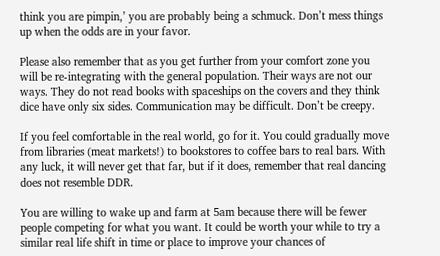think you are pimpin,’ you are probably being a schmuck. Don’t mess things up when the odds are in your favor.

Please also remember that as you get further from your comfort zone you will be re-integrating with the general population. Their ways are not our ways. They do not read books with spaceships on the covers and they think dice have only six sides. Communication may be difficult. Don’t be creepy.

If you feel comfortable in the real world, go for it. You could gradually move from libraries (meat markets!) to bookstores to coffee bars to real bars. With any luck, it will never get that far, but if it does, remember that real dancing does not resemble DDR.

You are willing to wake up and farm at 5am because there will be fewer people competing for what you want. It could be worth your while to try a similar real life shift in time or place to improve your chances of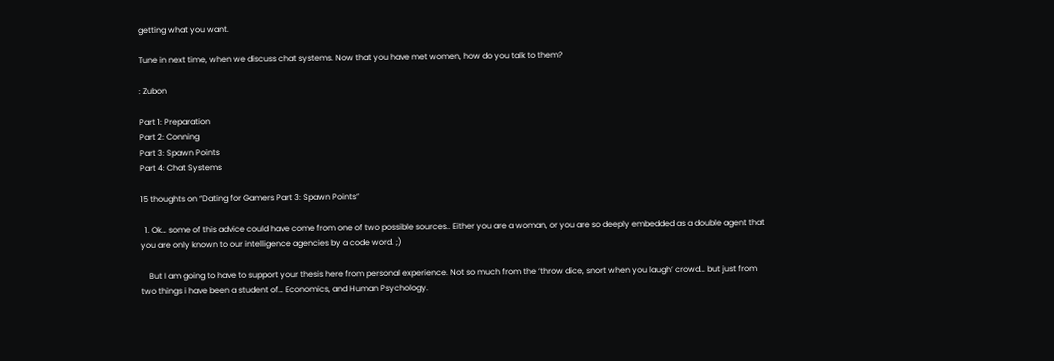getting what you want.

Tune in next time, when we discuss chat systems. Now that you have met women, how do you talk to them?

: Zubon

Part 1: Preparation
Part 2: Conning
Part 3: Spawn Points
Part 4: Chat Systems

15 thoughts on “Dating for Gamers Part 3: Spawn Points”

  1. Ok… some of this advice could have come from one of two possible sources.. Either you are a woman, or you are so deeply embedded as a double agent that you are only known to our intelligence agencies by a code word. ;)

    But I am going to have to support your thesis here from personal experience. Not so much from the ‘throw dice, snort when you laugh’ crowd… but just from two things i have been a student of… Economics, and Human Psychology.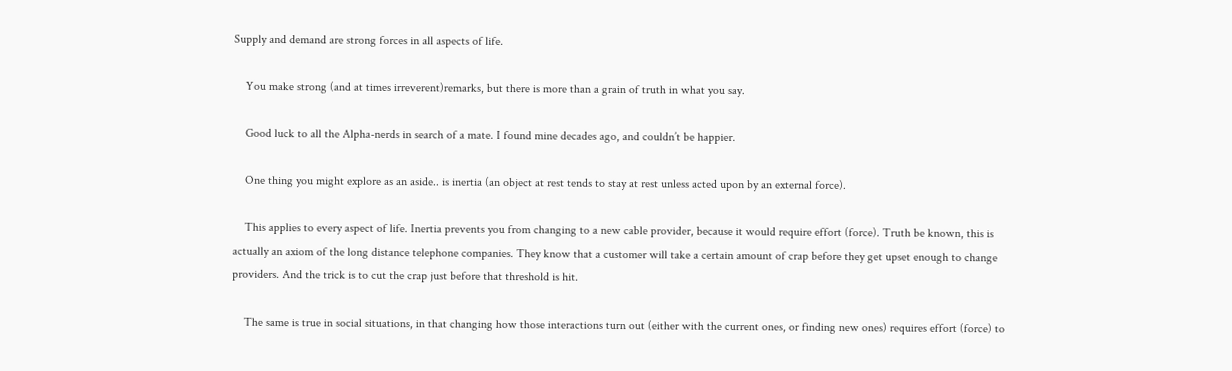Supply and demand are strong forces in all aspects of life.

    You make strong (and at times irreverent)remarks, but there is more than a grain of truth in what you say.

    Good luck to all the Alpha-nerds in search of a mate. I found mine decades ago, and couldn’t be happier.

    One thing you might explore as an aside.. is inertia (an object at rest tends to stay at rest unless acted upon by an external force).

    This applies to every aspect of life. Inertia prevents you from changing to a new cable provider, because it would require effort (force). Truth be known, this is actually an axiom of the long distance telephone companies. They know that a customer will take a certain amount of crap before they get upset enough to change providers. And the trick is to cut the crap just before that threshold is hit.

    The same is true in social situations, in that changing how those interactions turn out (either with the current ones, or finding new ones) requires effort (force) to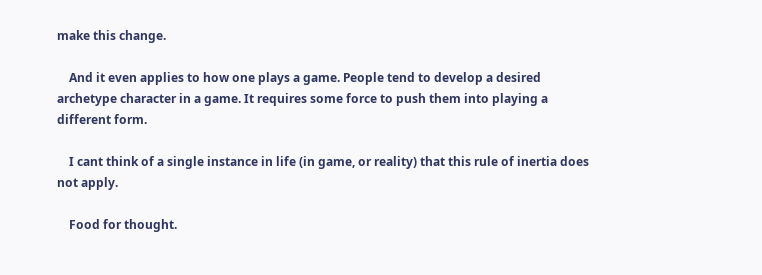make this change.

    And it even applies to how one plays a game. People tend to develop a desired archetype character in a game. It requires some force to push them into playing a different form.

    I cant think of a single instance in life (in game, or reality) that this rule of inertia does not apply.

    Food for thought.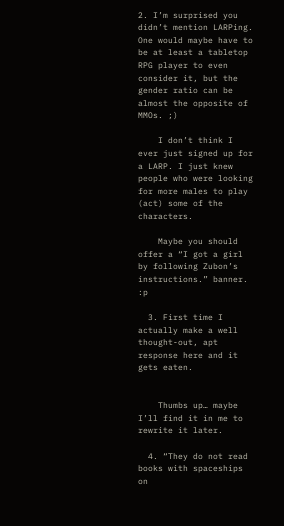2. I’m surprised you didn’t mention LARPing. One would maybe have to be at least a tabletop RPG player to even consider it, but the gender ratio can be almost the opposite of MMOs. ;)

    I don’t think I ever just signed up for a LARP. I just knew people who were looking for more males to play (act) some of the characters.

    Maybe you should offer a “I got a girl by following Zubon’s instructions.” banner. :p

  3. First time I actually make a well thought-out, apt response here and it gets eaten.


    Thumbs up… maybe I’ll find it in me to rewrite it later.

  4. “They do not read books with spaceships on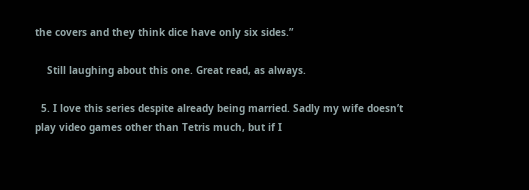the covers and they think dice have only six sides.”

    Still laughing about this one. Great read, as always.

  5. I love this series despite already being married. Sadly my wife doesn’t play video games other than Tetris much, but if I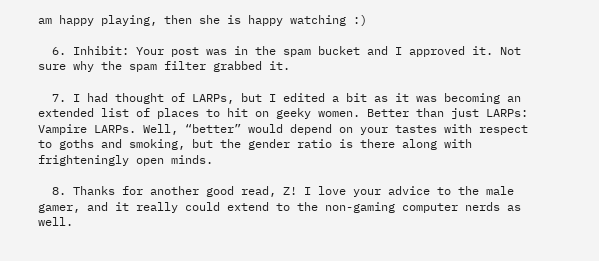am happy playing, then she is happy watching :)

  6. Inhibit: Your post was in the spam bucket and I approved it. Not sure why the spam filter grabbed it.

  7. I had thought of LARPs, but I edited a bit as it was becoming an extended list of places to hit on geeky women. Better than just LARPs: Vampire LARPs. Well, “better” would depend on your tastes with respect to goths and smoking, but the gender ratio is there along with frighteningly open minds.

  8. Thanks for another good read, Z! I love your advice to the male gamer, and it really could extend to the non-gaming computer nerds as well.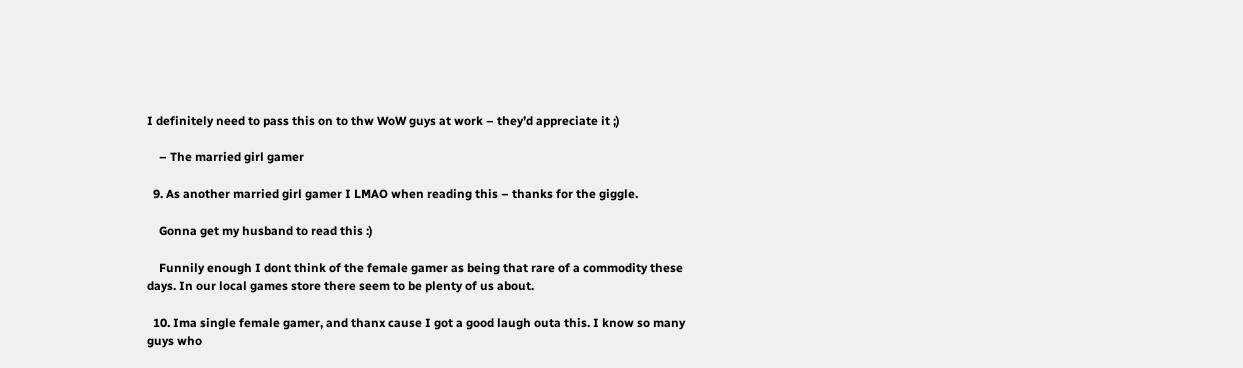I definitely need to pass this on to thw WoW guys at work – they’d appreciate it ;)

    – The married girl gamer

  9. As another married girl gamer I LMAO when reading this – thanks for the giggle.

    Gonna get my husband to read this :)

    Funnily enough I dont think of the female gamer as being that rare of a commodity these days. In our local games store there seem to be plenty of us about.

  10. Ima single female gamer, and thanx cause I got a good laugh outa this. I know so many guys who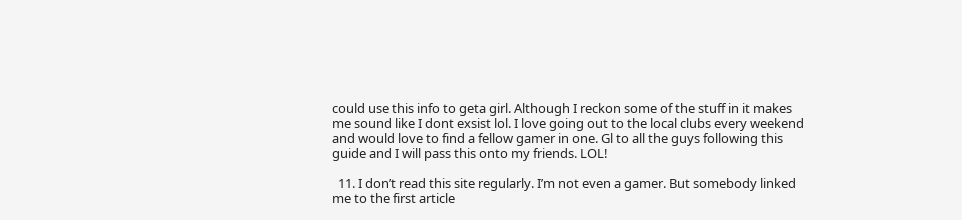could use this info to geta girl. Although I reckon some of the stuff in it makes me sound like I dont exsist lol. I love going out to the local clubs every weekend and would love to find a fellow gamer in one. Gl to all the guys following this guide and I will pass this onto my friends. LOL!

  11. I don’t read this site regularly. I’m not even a gamer. But somebody linked me to the first article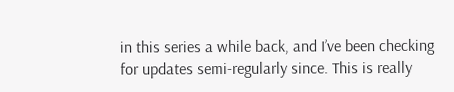in this series a while back, and I’ve been checking for updates semi-regularly since. This is really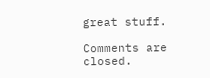great stuff.

Comments are closed.